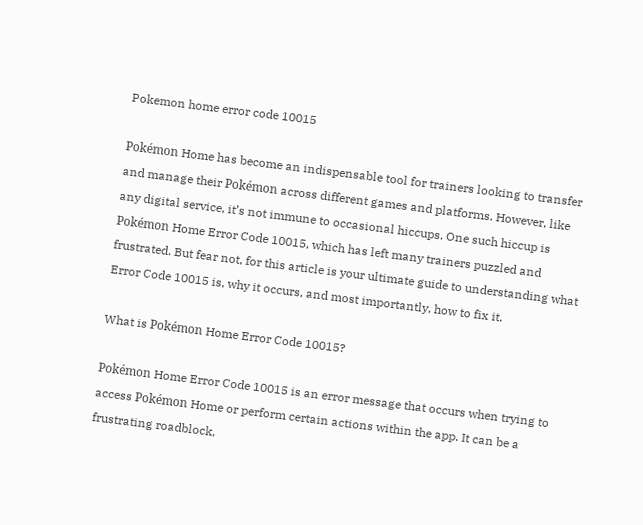Pokemon home error code 10015

Pokémon Home has become an indispensable tool for trainers looking to transfer and manage their Pokémon across different games and platforms. However, like any digital service, it’s not immune to occasional hiccups. One such hiccup is Pokémon Home Error Code 10015, which has left many trainers puzzled and frustrated. But fear not, for this article is your ultimate guide to understanding what Error Code 10015 is, why it occurs, and most importantly, how to fix it.

What is Pokémon Home Error Code 10015?

Pokémon Home Error Code 10015 is an error message that occurs when trying to access Pokémon Home or perform certain actions within the app. It can be a frustrating roadblock,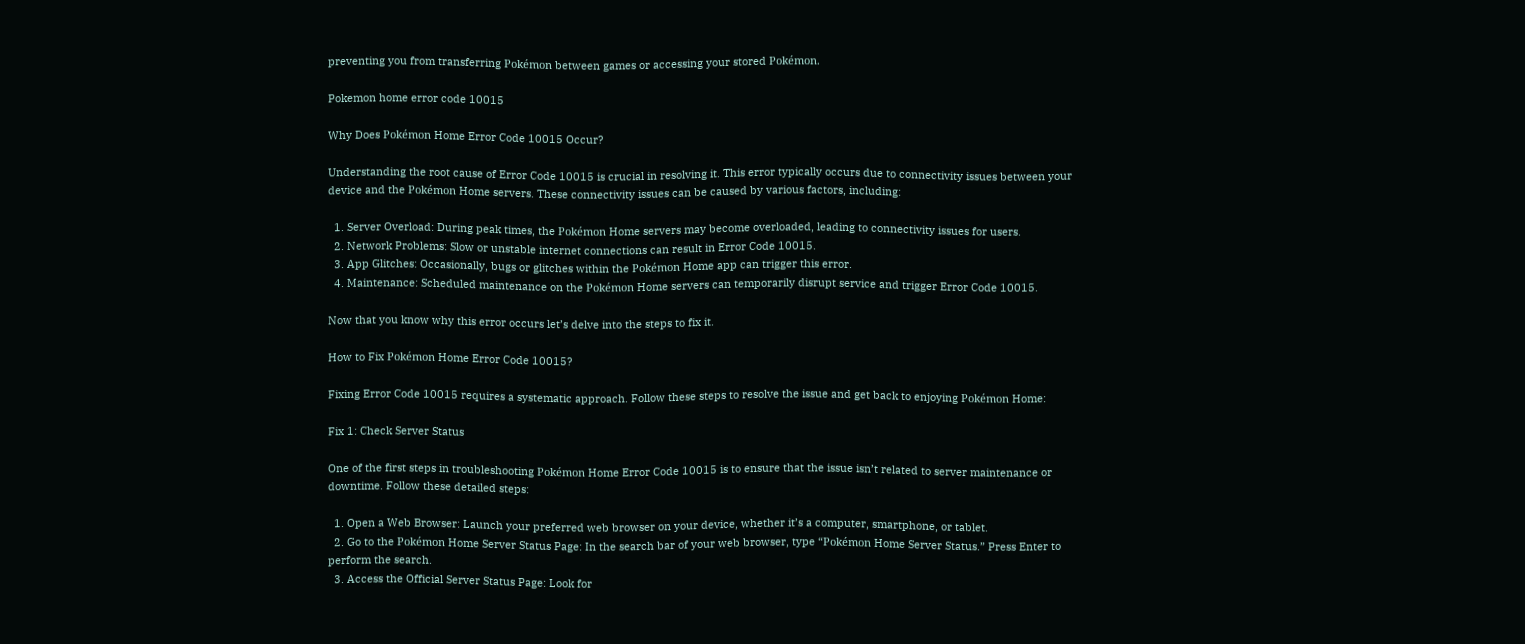preventing you from transferring Pokémon between games or accessing your stored Pokémon.

Pokemon home error code 10015

Why Does Pokémon Home Error Code 10015 Occur?

Understanding the root cause of Error Code 10015 is crucial in resolving it. This error typically occurs due to connectivity issues between your device and the Pokémon Home servers. These connectivity issues can be caused by various factors, including:

  1. Server Overload: During peak times, the Pokémon Home servers may become overloaded, leading to connectivity issues for users.
  2. Network Problems: Slow or unstable internet connections can result in Error Code 10015.
  3. App Glitches: Occasionally, bugs or glitches within the Pokémon Home app can trigger this error.
  4. Maintenance: Scheduled maintenance on the Pokémon Home servers can temporarily disrupt service and trigger Error Code 10015.

Now that you know why this error occurs let’s delve into the steps to fix it.

How to Fix Pokémon Home Error Code 10015?

Fixing Error Code 10015 requires a systematic approach. Follow these steps to resolve the issue and get back to enjoying Pokémon Home:

Fix 1: Check Server Status

One of the first steps in troubleshooting Pokémon Home Error Code 10015 is to ensure that the issue isn’t related to server maintenance or downtime. Follow these detailed steps:

  1. Open a Web Browser: Launch your preferred web browser on your device, whether it’s a computer, smartphone, or tablet.
  2. Go to the Pokémon Home Server Status Page: In the search bar of your web browser, type “Pokémon Home Server Status.” Press Enter to perform the search.
  3. Access the Official Server Status Page: Look for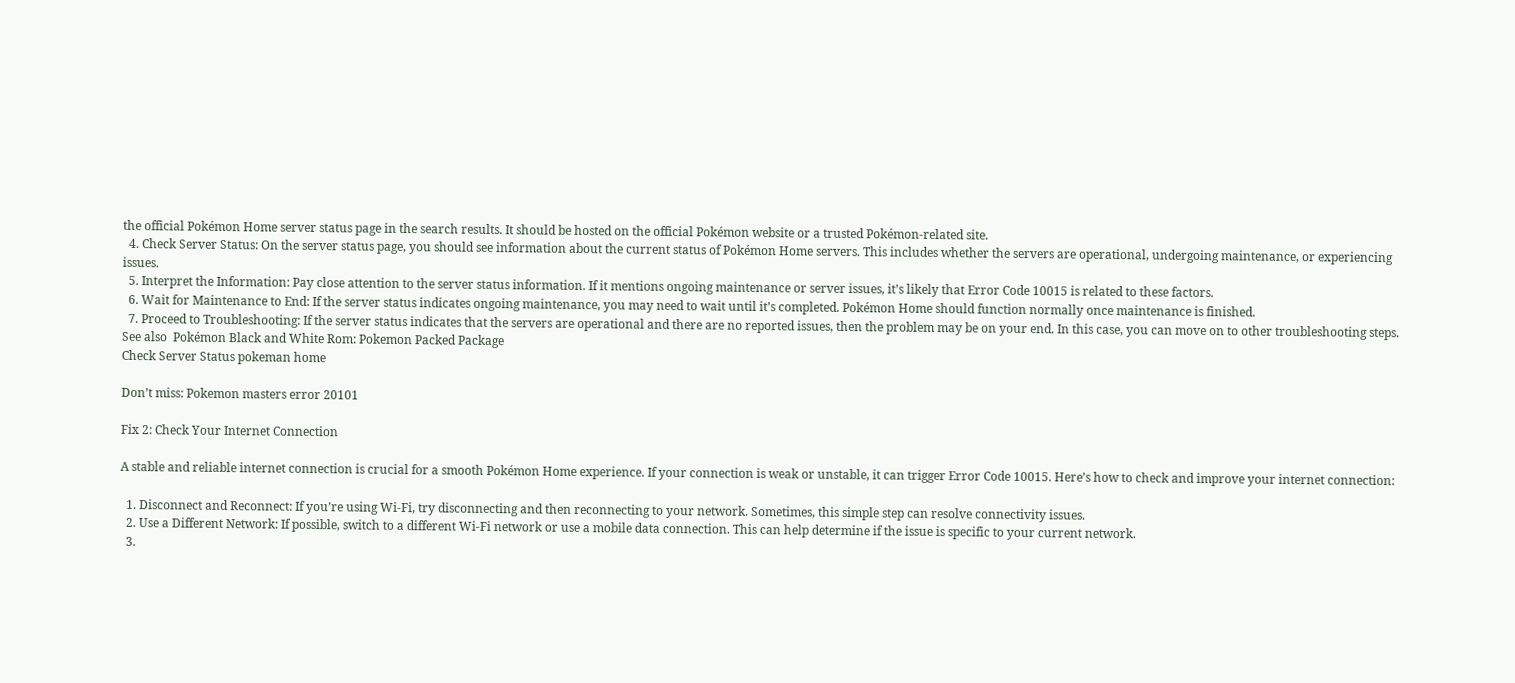the official Pokémon Home server status page in the search results. It should be hosted on the official Pokémon website or a trusted Pokémon-related site.
  4. Check Server Status: On the server status page, you should see information about the current status of Pokémon Home servers. This includes whether the servers are operational, undergoing maintenance, or experiencing issues.
  5. Interpret the Information: Pay close attention to the server status information. If it mentions ongoing maintenance or server issues, it’s likely that Error Code 10015 is related to these factors.
  6. Wait for Maintenance to End: If the server status indicates ongoing maintenance, you may need to wait until it’s completed. Pokémon Home should function normally once maintenance is finished.
  7. Proceed to Troubleshooting: If the server status indicates that the servers are operational and there are no reported issues, then the problem may be on your end. In this case, you can move on to other troubleshooting steps.
See also  Pokémon Black and White Rom: Pokemon Packed Package
Check Server Status pokeman home

Don’t miss: Pokemon masters error 20101

Fix 2: Check Your Internet Connection

A stable and reliable internet connection is crucial for a smooth Pokémon Home experience. If your connection is weak or unstable, it can trigger Error Code 10015. Here’s how to check and improve your internet connection:

  1. Disconnect and Reconnect: If you’re using Wi-Fi, try disconnecting and then reconnecting to your network. Sometimes, this simple step can resolve connectivity issues.
  2. Use a Different Network: If possible, switch to a different Wi-Fi network or use a mobile data connection. This can help determine if the issue is specific to your current network.
  3.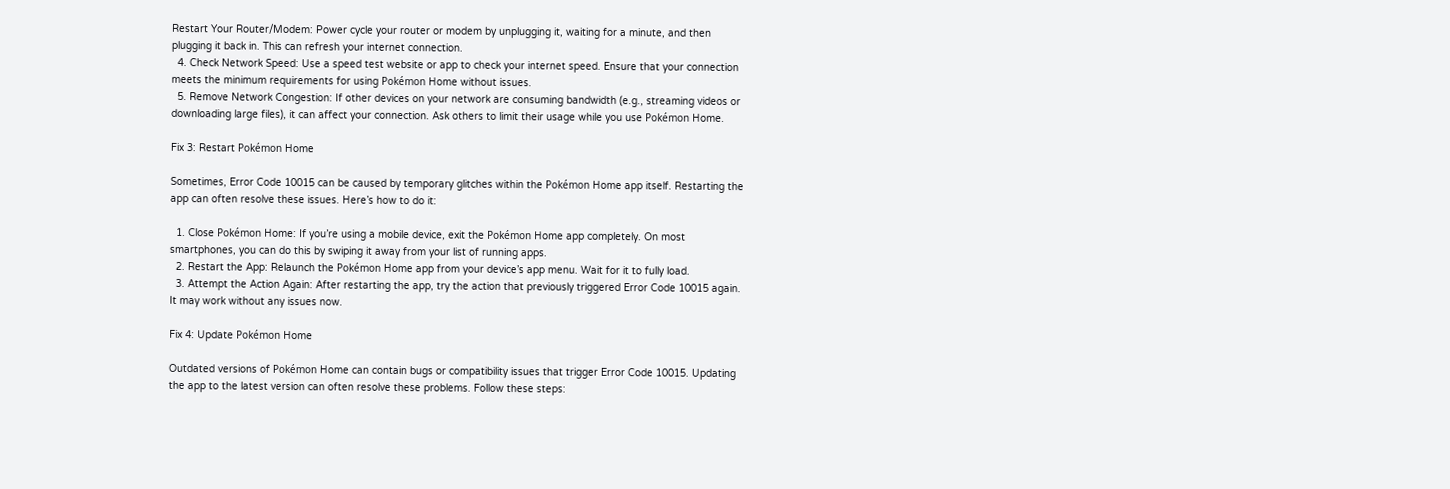Restart Your Router/Modem: Power cycle your router or modem by unplugging it, waiting for a minute, and then plugging it back in. This can refresh your internet connection.
  4. Check Network Speed: Use a speed test website or app to check your internet speed. Ensure that your connection meets the minimum requirements for using Pokémon Home without issues.
  5. Remove Network Congestion: If other devices on your network are consuming bandwidth (e.g., streaming videos or downloading large files), it can affect your connection. Ask others to limit their usage while you use Pokémon Home.

Fix 3: Restart Pokémon Home

Sometimes, Error Code 10015 can be caused by temporary glitches within the Pokémon Home app itself. Restarting the app can often resolve these issues. Here’s how to do it:

  1. Close Pokémon Home: If you’re using a mobile device, exit the Pokémon Home app completely. On most smartphones, you can do this by swiping it away from your list of running apps.
  2. Restart the App: Relaunch the Pokémon Home app from your device’s app menu. Wait for it to fully load.
  3. Attempt the Action Again: After restarting the app, try the action that previously triggered Error Code 10015 again. It may work without any issues now.

Fix 4: Update Pokémon Home

Outdated versions of Pokémon Home can contain bugs or compatibility issues that trigger Error Code 10015. Updating the app to the latest version can often resolve these problems. Follow these steps: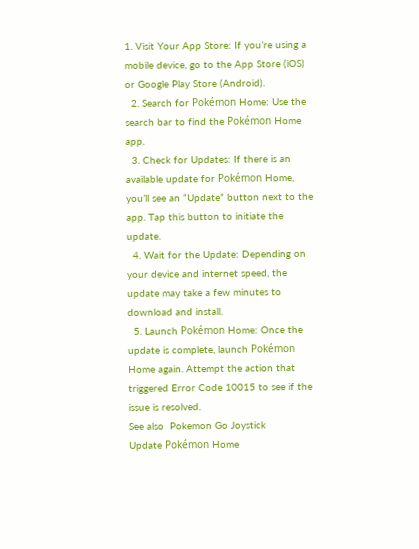1. Visit Your App Store: If you’re using a mobile device, go to the App Store (iOS) or Google Play Store (Android).
  2. Search for Pokémon Home: Use the search bar to find the Pokémon Home app.
  3. Check for Updates: If there is an available update for Pokémon Home, you’ll see an “Update” button next to the app. Tap this button to initiate the update.
  4. Wait for the Update: Depending on your device and internet speed, the update may take a few minutes to download and install.
  5. Launch Pokémon Home: Once the update is complete, launch Pokémon Home again. Attempt the action that triggered Error Code 10015 to see if the issue is resolved.
See also  Pokemon Go Joystick
Update Pokémon Home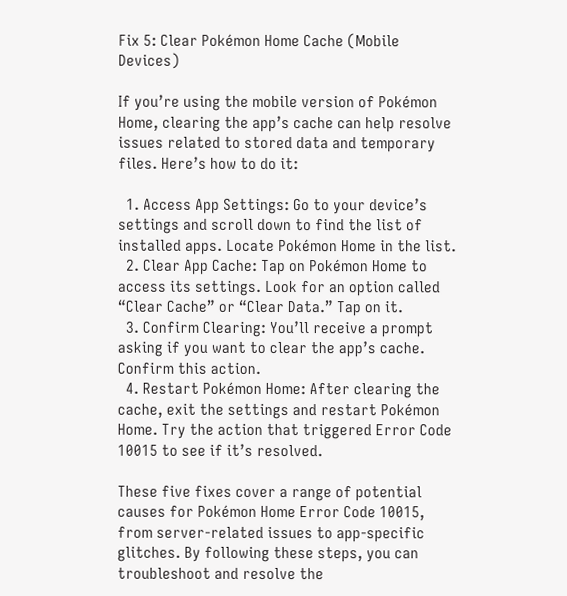Fix 5: Clear Pokémon Home Cache (Mobile Devices)

If you’re using the mobile version of Pokémon Home, clearing the app’s cache can help resolve issues related to stored data and temporary files. Here’s how to do it:

  1. Access App Settings: Go to your device’s settings and scroll down to find the list of installed apps. Locate Pokémon Home in the list.
  2. Clear App Cache: Tap on Pokémon Home to access its settings. Look for an option called “Clear Cache” or “Clear Data.” Tap on it.
  3. Confirm Clearing: You’ll receive a prompt asking if you want to clear the app’s cache. Confirm this action.
  4. Restart Pokémon Home: After clearing the cache, exit the settings and restart Pokémon Home. Try the action that triggered Error Code 10015 to see if it’s resolved.

These five fixes cover a range of potential causes for Pokémon Home Error Code 10015, from server-related issues to app-specific glitches. By following these steps, you can troubleshoot and resolve the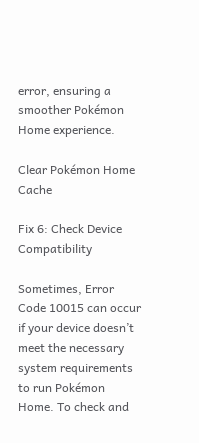error, ensuring a smoother Pokémon Home experience.

Clear Pokémon Home Cache

Fix 6: Check Device Compatibility

Sometimes, Error Code 10015 can occur if your device doesn’t meet the necessary system requirements to run Pokémon Home. To check and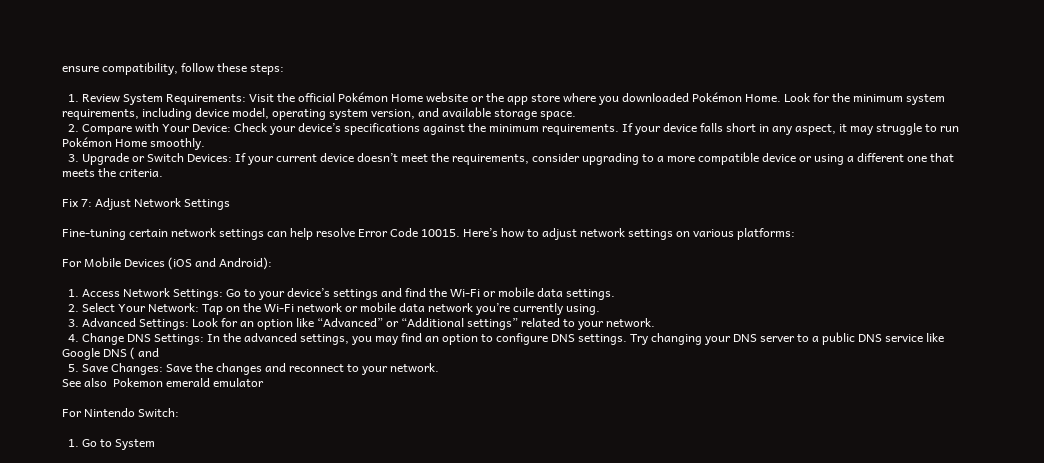ensure compatibility, follow these steps:

  1. Review System Requirements: Visit the official Pokémon Home website or the app store where you downloaded Pokémon Home. Look for the minimum system requirements, including device model, operating system version, and available storage space.
  2. Compare with Your Device: Check your device’s specifications against the minimum requirements. If your device falls short in any aspect, it may struggle to run Pokémon Home smoothly.
  3. Upgrade or Switch Devices: If your current device doesn’t meet the requirements, consider upgrading to a more compatible device or using a different one that meets the criteria.

Fix 7: Adjust Network Settings

Fine-tuning certain network settings can help resolve Error Code 10015. Here’s how to adjust network settings on various platforms:

For Mobile Devices (iOS and Android):

  1. Access Network Settings: Go to your device’s settings and find the Wi-Fi or mobile data settings.
  2. Select Your Network: Tap on the Wi-Fi network or mobile data network you’re currently using.
  3. Advanced Settings: Look for an option like “Advanced” or “Additional settings” related to your network.
  4. Change DNS Settings: In the advanced settings, you may find an option to configure DNS settings. Try changing your DNS server to a public DNS service like Google DNS ( and
  5. Save Changes: Save the changes and reconnect to your network.
See also  Pokemon emerald emulator

For Nintendo Switch:

  1. Go to System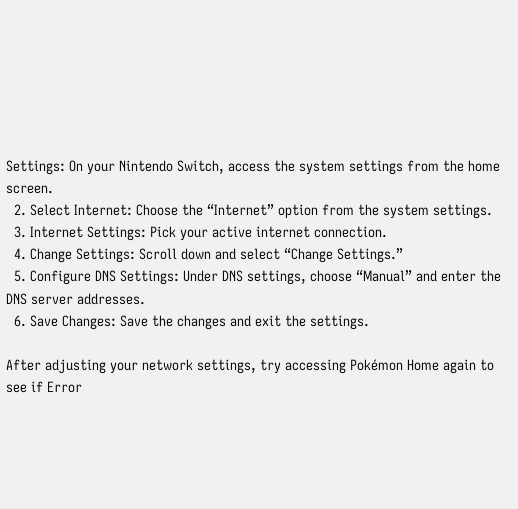Settings: On your Nintendo Switch, access the system settings from the home screen.
  2. Select Internet: Choose the “Internet” option from the system settings.
  3. Internet Settings: Pick your active internet connection.
  4. Change Settings: Scroll down and select “Change Settings.”
  5. Configure DNS Settings: Under DNS settings, choose “Manual” and enter the DNS server addresses.
  6. Save Changes: Save the changes and exit the settings.

After adjusting your network settings, try accessing Pokémon Home again to see if Error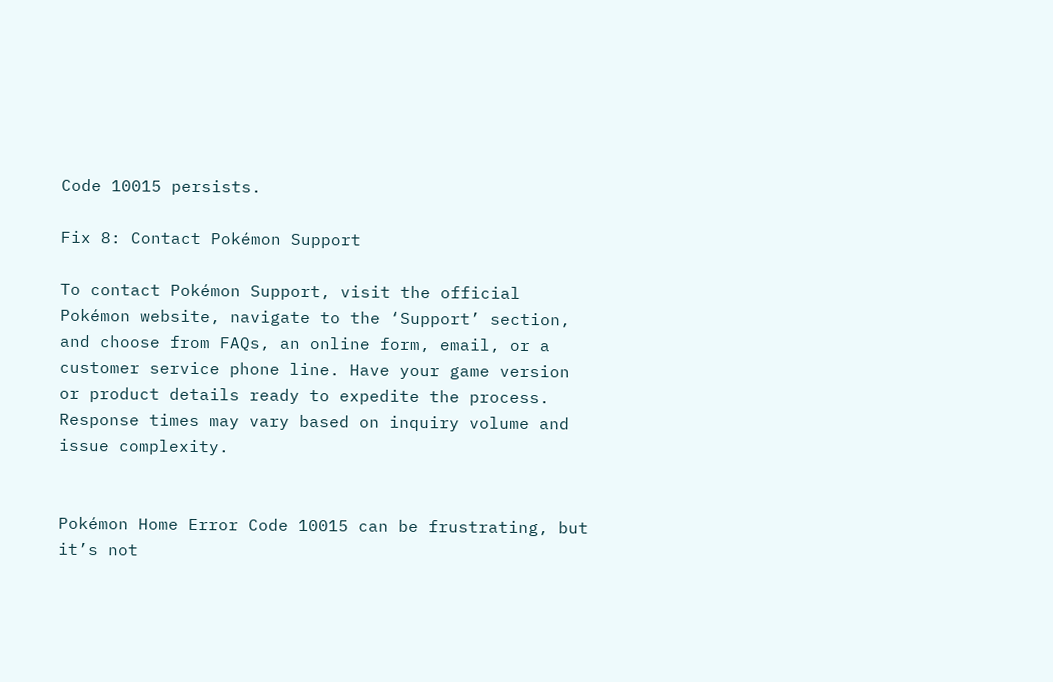Code 10015 persists.

Fix 8: Contact Pokémon Support

To contact Pokémon Support, visit the official Pokémon website, navigate to the ‘Support’ section, and choose from FAQs, an online form, email, or a customer service phone line. Have your game version or product details ready to expedite the process. Response times may vary based on inquiry volume and issue complexity.


Pokémon Home Error Code 10015 can be frustrating, but it’s not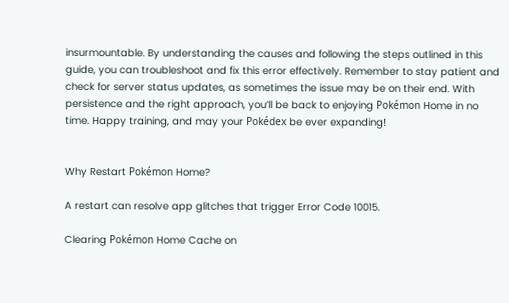insurmountable. By understanding the causes and following the steps outlined in this guide, you can troubleshoot and fix this error effectively. Remember to stay patient and check for server status updates, as sometimes the issue may be on their end. With persistence and the right approach, you’ll be back to enjoying Pokémon Home in no time. Happy training, and may your Pokédex be ever expanding!


Why Restart Pokémon Home?

A restart can resolve app glitches that trigger Error Code 10015.

Clearing Pokémon Home Cache on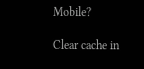Mobile?

Clear cache in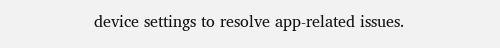device settings to resolve app-related issues.